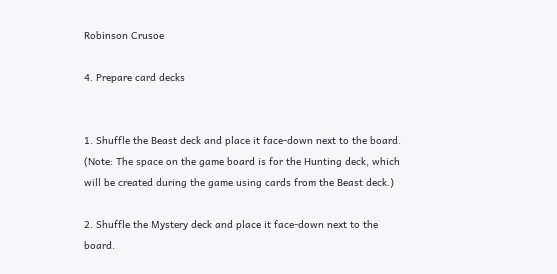Robinson Crusoe

4. Prepare card decks


1. Shuffle the Beast deck and place it face-down next to the board. (Note: The space on the game board is for the Hunting deck, which will be created during the game using cards from the Beast deck.)

2. Shuffle the Mystery deck and place it face-down next to the board.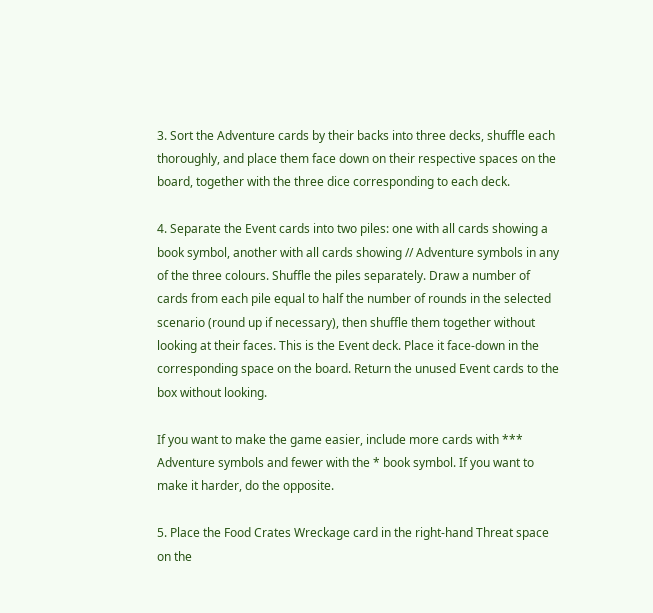3. Sort the Adventure cards by their backs into three decks, shuffle each thoroughly, and place them face down on their respective spaces on the board, together with the three dice corresponding to each deck.

4. Separate the Event cards into two piles: one with all cards showing a book symbol, another with all cards showing // Adventure symbols in any of the three colours. Shuffle the piles separately. Draw a number of cards from each pile equal to half the number of rounds in the selected scenario (round up if necessary), then shuffle them together without looking at their faces. This is the Event deck. Place it face-down in the corresponding space on the board. Return the unused Event cards to the box without looking.

If you want to make the game easier, include more cards with *** Adventure symbols and fewer with the * book symbol. If you want to make it harder, do the opposite.

5. Place the Food Crates Wreckage card in the right-hand Threat space on the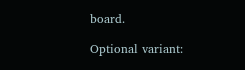board.

Optional variant: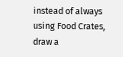instead of always using Food Crates, draw a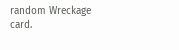random Wreckage card.